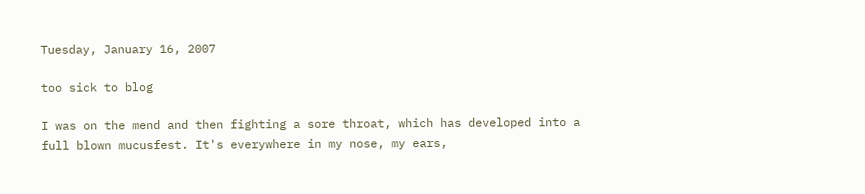Tuesday, January 16, 2007

too sick to blog

I was on the mend and then fighting a sore throat, which has developed into a full blown mucusfest. It's everywhere in my nose, my ears,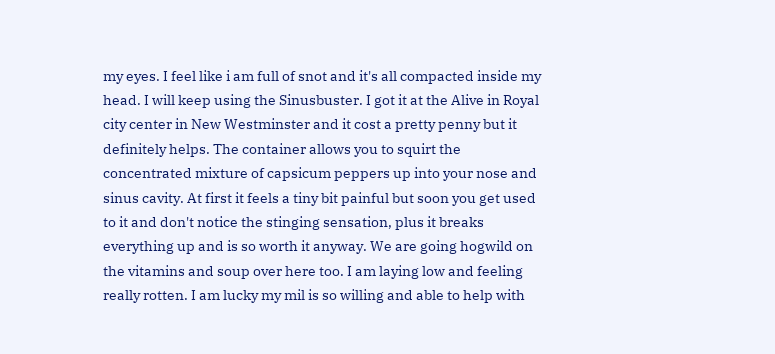my eyes. I feel like i am full of snot and it's all compacted inside my head. I will keep using the Sinusbuster. I got it at the Alive in Royal city center in New Westminster and it cost a pretty penny but it definitely helps. The container allows you to squirt the concentrated mixture of capsicum peppers up into your nose and sinus cavity. At first it feels a tiny bit painful but soon you get used to it and don't notice the stinging sensation, plus it breaks everything up and is so worth it anyway. We are going hogwild on the vitamins and soup over here too. I am laying low and feeling really rotten. I am lucky my mil is so willing and able to help with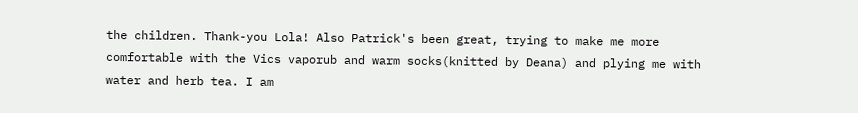the children. Thank-you Lola! Also Patrick's been great, trying to make me more comfortable with the Vics vaporub and warm socks(knitted by Deana) and plying me with water and herb tea. I am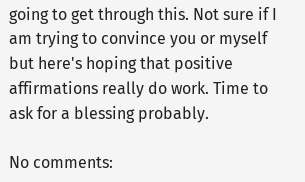going to get through this. Not sure if I am trying to convince you or myself but here's hoping that positive affirmations really do work. Time to ask for a blessing probably.

No comments: